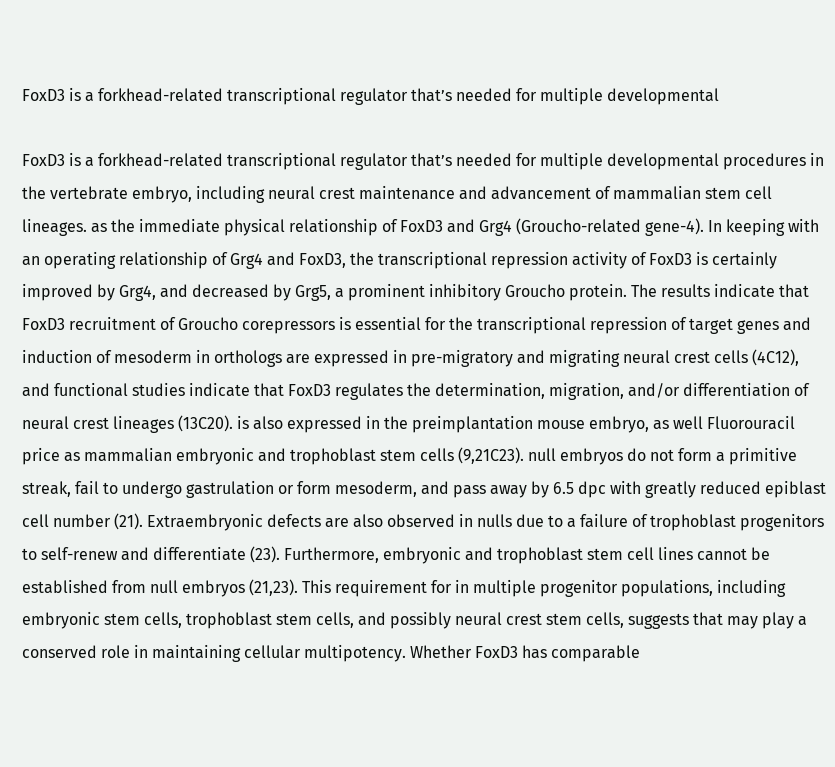FoxD3 is a forkhead-related transcriptional regulator that’s needed for multiple developmental

FoxD3 is a forkhead-related transcriptional regulator that’s needed for multiple developmental procedures in the vertebrate embryo, including neural crest maintenance and advancement of mammalian stem cell lineages. as the immediate physical relationship of FoxD3 and Grg4 (Groucho-related gene-4). In keeping with an operating relationship of Grg4 and FoxD3, the transcriptional repression activity of FoxD3 is certainly improved by Grg4, and decreased by Grg5, a prominent inhibitory Groucho protein. The results indicate that FoxD3 recruitment of Groucho corepressors is essential for the transcriptional repression of target genes and induction of mesoderm in orthologs are expressed in pre-migratory and migrating neural crest cells (4C12), and functional studies indicate that FoxD3 regulates the determination, migration, and/or differentiation of neural crest lineages (13C20). is also expressed in the preimplantation mouse embryo, as well Fluorouracil price as mammalian embryonic and trophoblast stem cells (9,21C23). null embryos do not form a primitive streak, fail to undergo gastrulation or form mesoderm, and pass away by 6.5 dpc with greatly reduced epiblast cell number (21). Extraembryonic defects are also observed in nulls due to a failure of trophoblast progenitors to self-renew and differentiate (23). Furthermore, embryonic and trophoblast stem cell lines cannot be established from null embryos (21,23). This requirement for in multiple progenitor populations, including embryonic stem cells, trophoblast stem cells, and possibly neural crest stem cells, suggests that may play a conserved role in maintaining cellular multipotency. Whether FoxD3 has comparable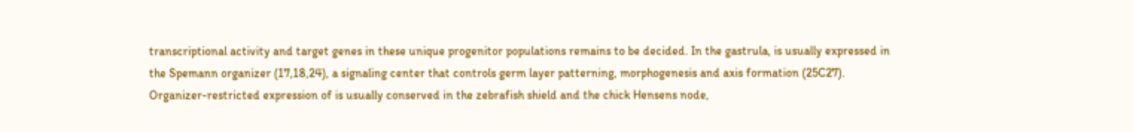transcriptional activity and target genes in these unique progenitor populations remains to be decided. In the gastrula, is usually expressed in the Spemann organizer (17,18,24), a signaling center that controls germ layer patterning, morphogenesis and axis formation (25C27). Organizer-restricted expression of is usually conserved in the zebrafish shield and the chick Hensens node,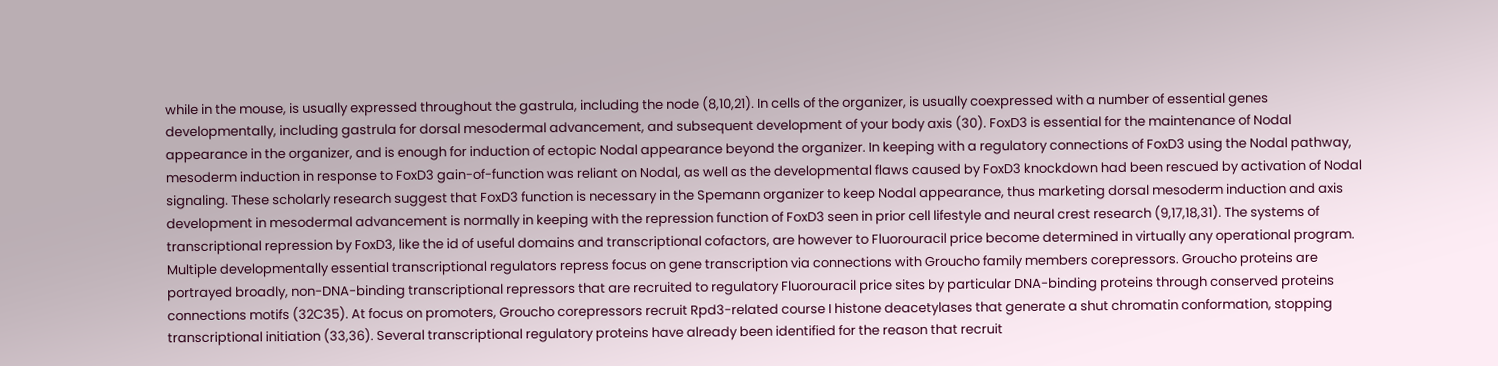while in the mouse, is usually expressed throughout the gastrula, including the node (8,10,21). In cells of the organizer, is usually coexpressed with a number of essential genes developmentally, including gastrula for dorsal mesodermal advancement, and subsequent development of your body axis (30). FoxD3 is essential for the maintenance of Nodal appearance in the organizer, and is enough for induction of ectopic Nodal appearance beyond the organizer. In keeping with a regulatory connections of FoxD3 using the Nodal pathway, mesoderm induction in response to FoxD3 gain-of-function was reliant on Nodal, as well as the developmental flaws caused by FoxD3 knockdown had been rescued by activation of Nodal signaling. These scholarly research suggest that FoxD3 function is necessary in the Spemann organizer to keep Nodal appearance, thus marketing dorsal mesoderm induction and axis development in mesodermal advancement is normally in keeping with the repression function of FoxD3 seen in prior cell lifestyle and neural crest research (9,17,18,31). The systems of transcriptional repression by FoxD3, like the id of useful domains and transcriptional cofactors, are however to Fluorouracil price become determined in virtually any operational program. Multiple developmentally essential transcriptional regulators repress focus on gene transcription via connections with Groucho family members corepressors. Groucho proteins are portrayed broadly, non-DNA-binding transcriptional repressors that are recruited to regulatory Fluorouracil price sites by particular DNA-binding proteins through conserved proteins connections motifs (32C35). At focus on promoters, Groucho corepressors recruit Rpd3-related course I histone deacetylases that generate a shut chromatin conformation, stopping transcriptional initiation (33,36). Several transcriptional regulatory proteins have already been identified for the reason that recruit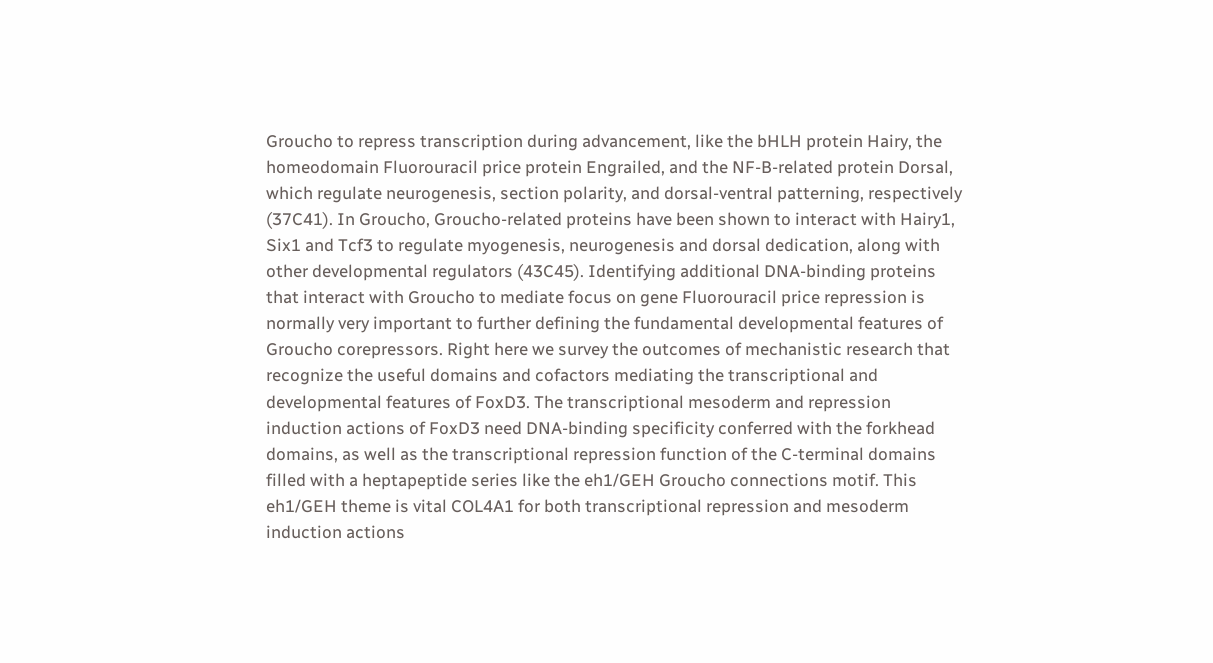Groucho to repress transcription during advancement, like the bHLH protein Hairy, the homeodomain Fluorouracil price protein Engrailed, and the NF-B-related protein Dorsal, which regulate neurogenesis, section polarity, and dorsal-ventral patterning, respectively (37C41). In Groucho, Groucho-related proteins have been shown to interact with Hairy1, Six1 and Tcf3 to regulate myogenesis, neurogenesis and dorsal dedication, along with other developmental regulators (43C45). Identifying additional DNA-binding proteins that interact with Groucho to mediate focus on gene Fluorouracil price repression is normally very important to further defining the fundamental developmental features of Groucho corepressors. Right here we survey the outcomes of mechanistic research that recognize the useful domains and cofactors mediating the transcriptional and developmental features of FoxD3. The transcriptional mesoderm and repression induction actions of FoxD3 need DNA-binding specificity conferred with the forkhead domains, as well as the transcriptional repression function of the C-terminal domains filled with a heptapeptide series like the eh1/GEH Groucho connections motif. This eh1/GEH theme is vital COL4A1 for both transcriptional repression and mesoderm induction actions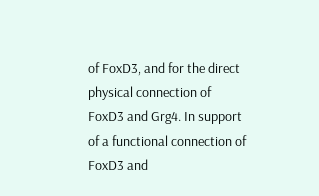of FoxD3, and for the direct physical connection of FoxD3 and Grg4. In support of a functional connection of FoxD3 and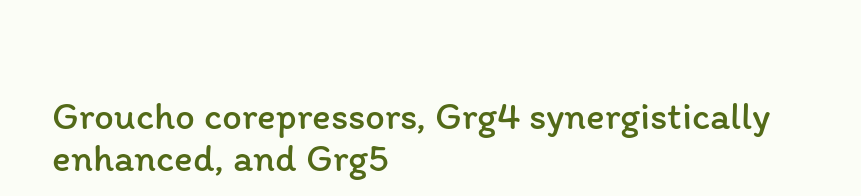Groucho corepressors, Grg4 synergistically enhanced, and Grg5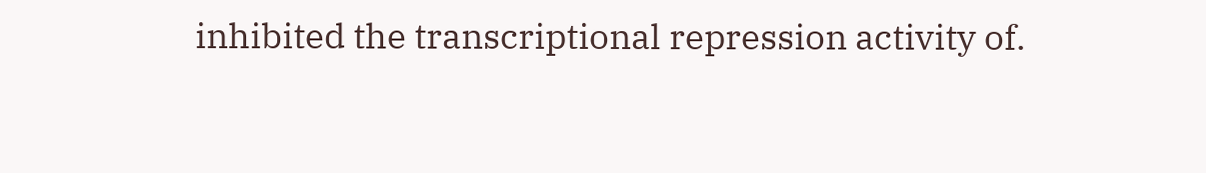inhibited the transcriptional repression activity of.